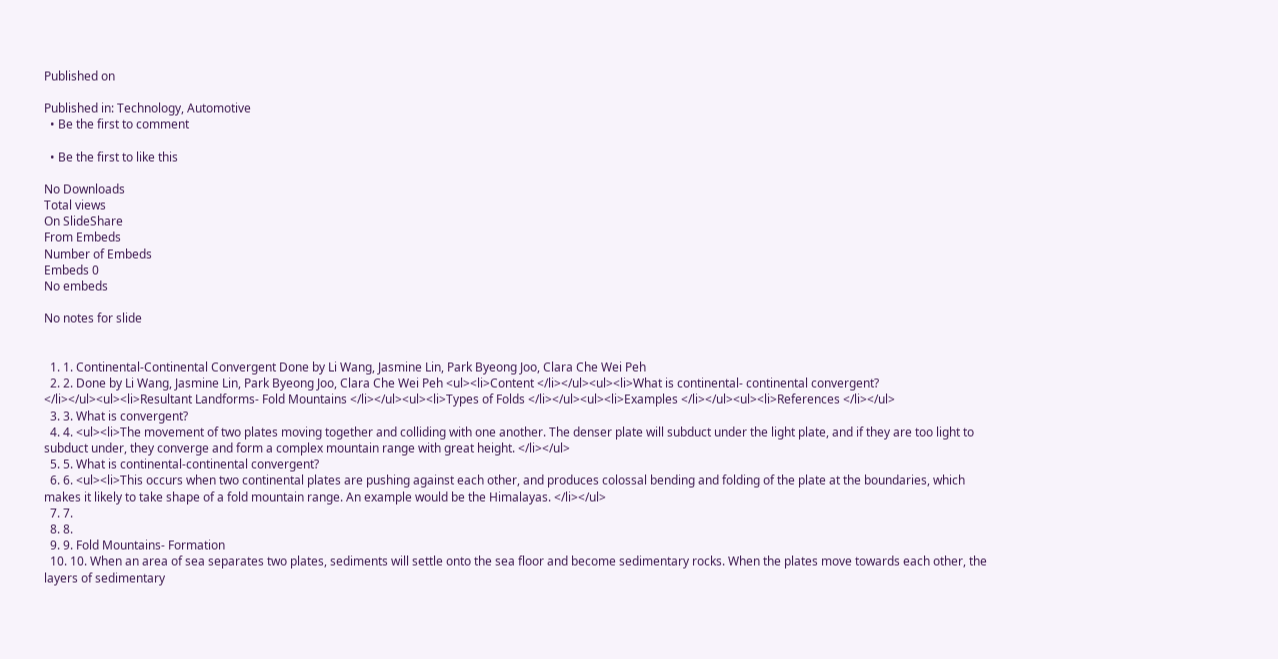Published on

Published in: Technology, Automotive
  • Be the first to comment

  • Be the first to like this

No Downloads
Total views
On SlideShare
From Embeds
Number of Embeds
Embeds 0
No embeds

No notes for slide


  1. 1. Continental-Continental Convergent Done by Li Wang, Jasmine Lin, Park Byeong Joo, Clara Che Wei Peh
  2. 2. Done by Li Wang, Jasmine Lin, Park Byeong Joo, Clara Che Wei Peh <ul><li>Content </li></ul><ul><li>What is continental- continental convergent? </li></ul><ul><li>Resultant Landforms- Fold Mountains </li></ul><ul><li>Types of Folds </li></ul><ul><li>Examples </li></ul><ul><li>References </li></ul>
  3. 3. What is convergent?
  4. 4. <ul><li>The movement of two plates moving together and colliding with one another. The denser plate will subduct under the light plate, and if they are too light to subduct under, they converge and form a complex mountain range with great height. </li></ul>
  5. 5. What is continental-continental convergent?
  6. 6. <ul><li>This occurs when two continental plates are pushing against each other, and produces colossal bending and folding of the plate at the boundaries, which makes it likely to take shape of a fold mountain range. An example would be the Himalayas. </li></ul>
  7. 7.
  8. 8.
  9. 9. Fold Mountains- Formation
  10. 10. When an area of sea separates two plates, sediments will settle onto the sea floor and become sedimentary rocks. When the plates move towards each other, the layers of sedimentary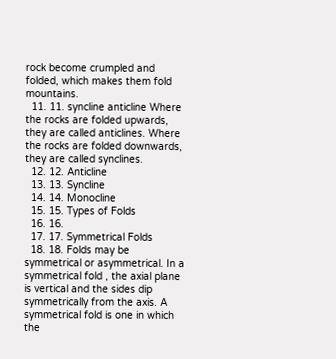rock become crumpled and folded, which makes them fold mountains.
  11. 11. syncline anticline Where the rocks are folded upwards, they are called anticlines. Where the rocks are folded downwards, they are called synclines.
  12. 12. Anticline
  13. 13. Syncline
  14. 14. Monocline
  15. 15. Types of Folds
  16. 16.
  17. 17. Symmetrical Folds
  18. 18. Folds may be symmetrical or asymmetrical. In a symmetrical fold , the axial plane is vertical and the sides dip symmetrically from the axis. A symmetrical fold is one in which the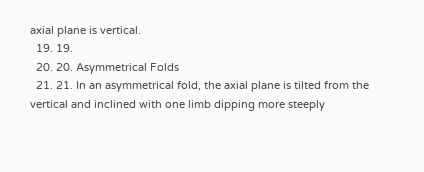axial plane is vertical.
  19. 19.
  20. 20. Asymmetrical Folds
  21. 21. In an asymmetrical fold, the axial plane is tilted from the vertical and inclined with one limb dipping more steeply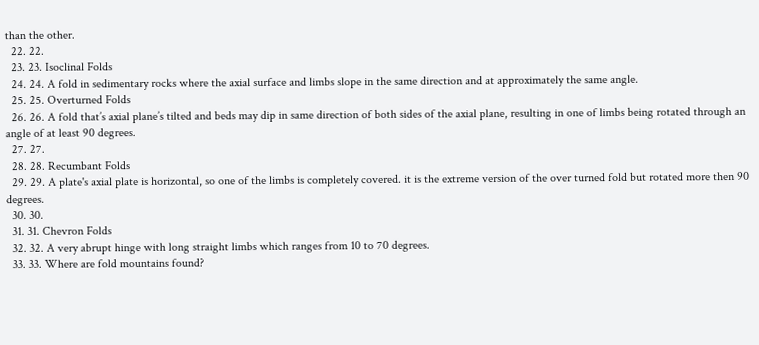than the other.
  22. 22.
  23. 23. Isoclinal Folds
  24. 24. A fold in sedimentary rocks where the axial surface and limbs slope in the same direction and at approximately the same angle.
  25. 25. Overturned Folds
  26. 26. A fold that’s axial plane’s tilted and beds may dip in same direction of both sides of the axial plane, resulting in one of limbs being rotated through an angle of at least 90 degrees.
  27. 27.
  28. 28. Recumbant Folds
  29. 29. A plate's axial plate is horizontal, so one of the limbs is completely covered. it is the extreme version of the over turned fold but rotated more then 90 degrees.
  30. 30.
  31. 31. Chevron Folds
  32. 32. A very abrupt hinge with long straight limbs which ranges from 10 to 70 degrees.
  33. 33. Where are fold mountains found?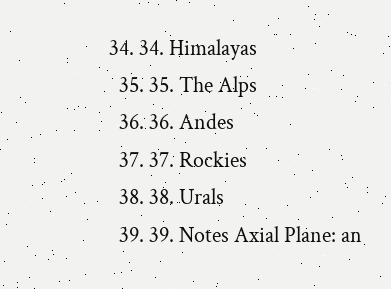34. 34. Himalayas
  35. 35. The Alps
  36. 36. Andes
  37. 37. Rockies
  38. 38. Urals
  39. 39. Notes Axial Plane: an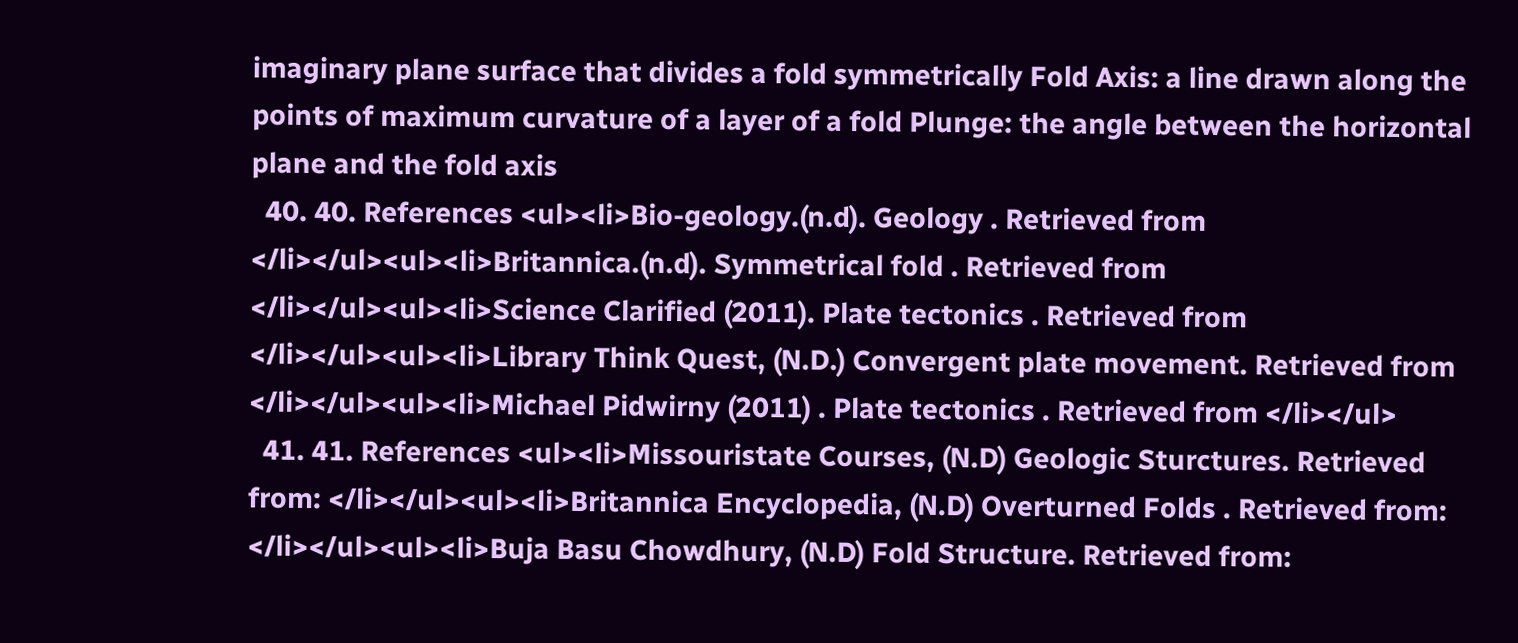imaginary plane surface that divides a fold symmetrically Fold Axis: a line drawn along the points of maximum curvature of a layer of a fold Plunge: the angle between the horizontal plane and the fold axis
  40. 40. References <ul><li>Bio-geology.(n.d). Geology . Retrieved from </li></ul><ul><li>Britannica.(n.d). Symmetrical fold . Retrieved from </li></ul><ul><li>Science Clarified (2011). Plate tectonics . Retrieved from </li></ul><ul><li>Library Think Quest, (N.D.) Convergent plate movement. Retrieved from </li></ul><ul><li>Michael Pidwirny (2011) . Plate tectonics . Retrieved from </li></ul>
  41. 41. References <ul><li>Missouristate Courses, (N.D) Geologic Sturctures. Retrieved from: </li></ul><ul><li>Britannica Encyclopedia, (N.D) Overturned Folds . Retrieved from: </li></ul><ul><li>Buja Basu Chowdhury, (N.D) Fold Structure. Retrieved from: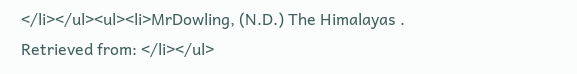</li></ul><ul><li>MrDowling, (N.D.) The Himalayas . Retrieved from: </li></ul>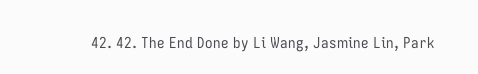42. 42. The End Done by Li Wang, Jasmine Lin, Park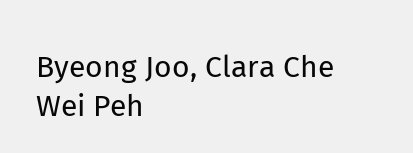Byeong Joo, Clara Che Wei Peh